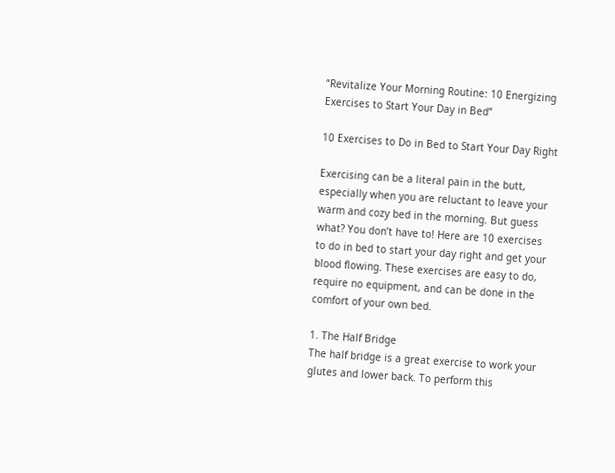“Revitalize Your Morning Routine: 10 Energizing Exercises to Start Your Day in Bed”

10 Exercises to Do in Bed to Start Your Day Right

Exercising can be a literal pain in the butt, especially when you are reluctant to leave your warm and cozy bed in the morning. But guess what? You don’t have to! Here are 10 exercises to do in bed to start your day right and get your blood flowing. These exercises are easy to do, require no equipment, and can be done in the comfort of your own bed.

1. The Half Bridge
The half bridge is a great exercise to work your glutes and lower back. To perform this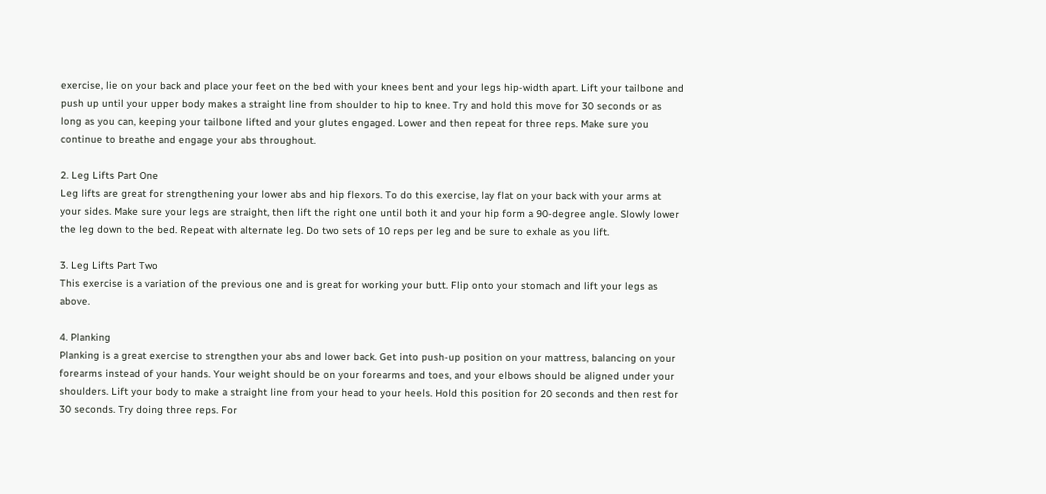exercise, lie on your back and place your feet on the bed with your knees bent and your legs hip-width apart. Lift your tailbone and push up until your upper body makes a straight line from shoulder to hip to knee. Try and hold this move for 30 seconds or as long as you can, keeping your tailbone lifted and your glutes engaged. Lower and then repeat for three reps. Make sure you continue to breathe and engage your abs throughout.

2. Leg Lifts Part One
Leg lifts are great for strengthening your lower abs and hip flexors. To do this exercise, lay flat on your back with your arms at your sides. Make sure your legs are straight, then lift the right one until both it and your hip form a 90-degree angle. Slowly lower the leg down to the bed. Repeat with alternate leg. Do two sets of 10 reps per leg and be sure to exhale as you lift.

3. Leg Lifts Part Two
This exercise is a variation of the previous one and is great for working your butt. Flip onto your stomach and lift your legs as above.

4. Planking
Planking is a great exercise to strengthen your abs and lower back. Get into push-up position on your mattress, balancing on your forearms instead of your hands. Your weight should be on your forearms and toes, and your elbows should be aligned under your shoulders. Lift your body to make a straight line from your head to your heels. Hold this position for 20 seconds and then rest for 30 seconds. Try doing three reps. For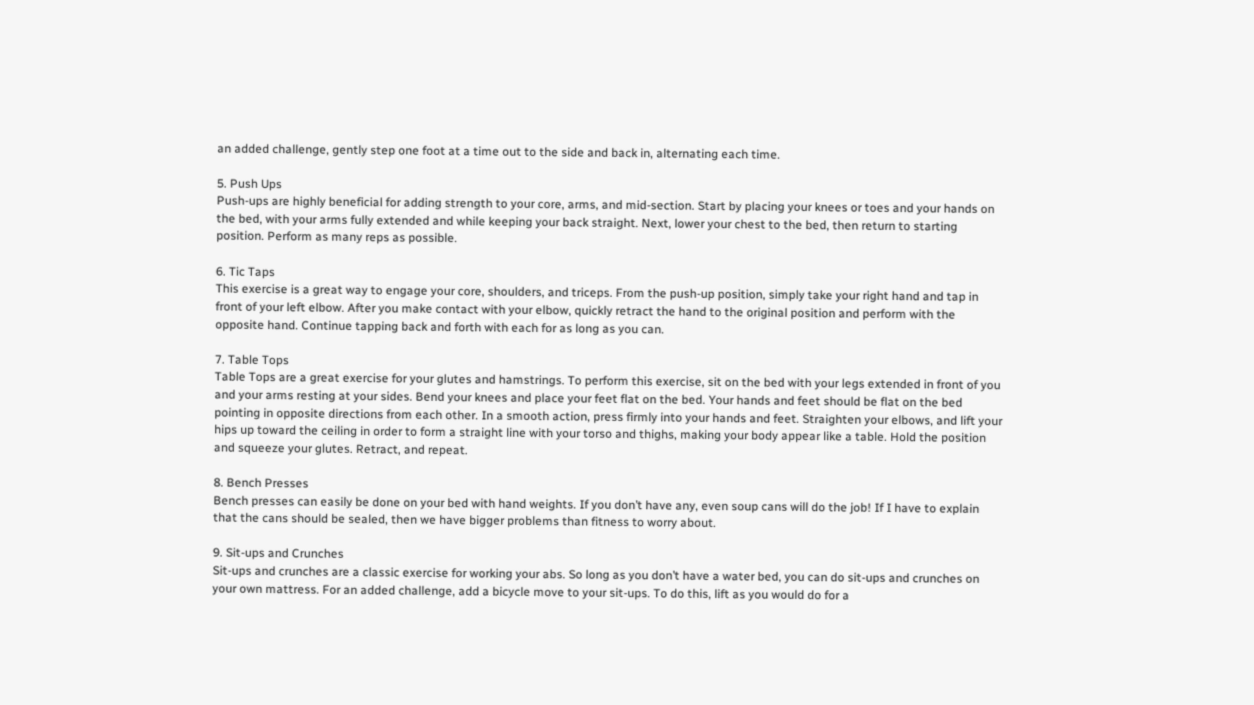an added challenge, gently step one foot at a time out to the side and back in, alternating each time.

5. Push Ups
Push-ups are highly beneficial for adding strength to your core, arms, and mid-section. Start by placing your knees or toes and your hands on the bed, with your arms fully extended and while keeping your back straight. Next, lower your chest to the bed, then return to starting position. Perform as many reps as possible.

6. Tic Taps
This exercise is a great way to engage your core, shoulders, and triceps. From the push-up position, simply take your right hand and tap in front of your left elbow. After you make contact with your elbow, quickly retract the hand to the original position and perform with the opposite hand. Continue tapping back and forth with each for as long as you can.

7. Table Tops
Table Tops are a great exercise for your glutes and hamstrings. To perform this exercise, sit on the bed with your legs extended in front of you and your arms resting at your sides. Bend your knees and place your feet flat on the bed. Your hands and feet should be flat on the bed pointing in opposite directions from each other. In a smooth action, press firmly into your hands and feet. Straighten your elbows, and lift your hips up toward the ceiling in order to form a straight line with your torso and thighs, making your body appear like a table. Hold the position and squeeze your glutes. Retract, and repeat.

8. Bench Presses
Bench presses can easily be done on your bed with hand weights. If you don’t have any, even soup cans will do the job! If I have to explain that the cans should be sealed, then we have bigger problems than fitness to worry about.

9. Sit-ups and Crunches
Sit-ups and crunches are a classic exercise for working your abs. So long as you don’t have a water bed, you can do sit-ups and crunches on your own mattress. For an added challenge, add a bicycle move to your sit-ups. To do this, lift as you would do for a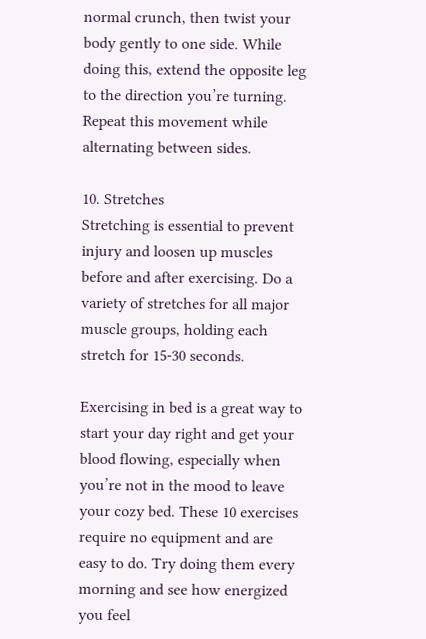normal crunch, then twist your body gently to one side. While doing this, extend the opposite leg to the direction you’re turning. Repeat this movement while alternating between sides.

10. Stretches
Stretching is essential to prevent injury and loosen up muscles before and after exercising. Do a variety of stretches for all major muscle groups, holding each stretch for 15-30 seconds.

Exercising in bed is a great way to start your day right and get your blood flowing, especially when you’re not in the mood to leave your cozy bed. These 10 exercises require no equipment and are easy to do. Try doing them every morning and see how energized you feel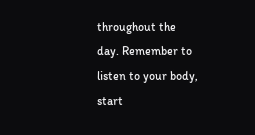throughout the day. Remember to listen to your body, start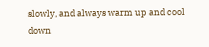slowly, and always warm up and cool down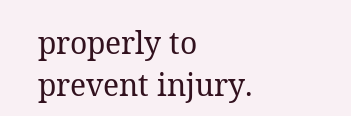properly to prevent injury.